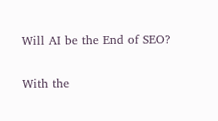Will AI be the End of SEO?

With the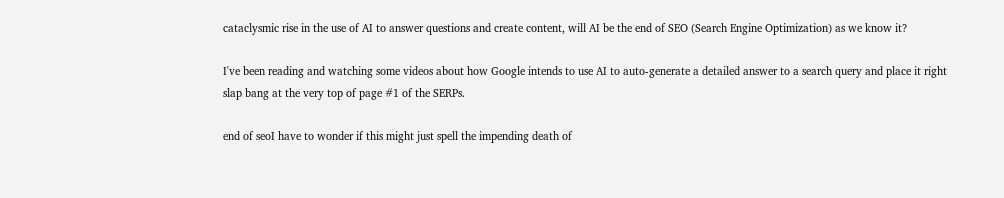cataclysmic rise in the use of AI to answer questions and create content, will AI be the end of SEO (Search Engine Optimization) as we know it?

I've been reading and watching some videos about how Google intends to use AI to auto-generate a detailed answer to a search query and place it right slap bang at the very top of page #1 of the SERPs.

end of seoI have to wonder if this might just spell the impending death of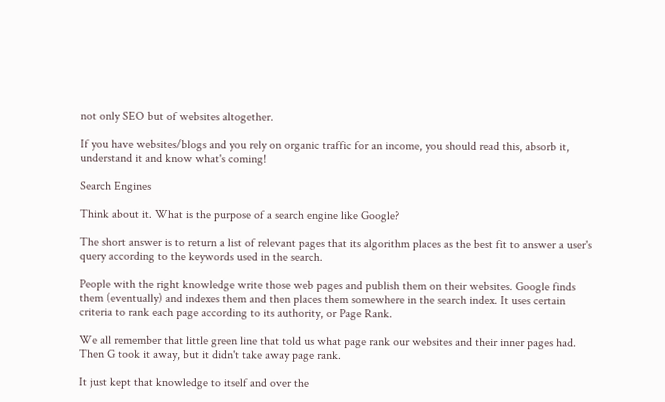not only SEO but of websites altogether.

If you have websites/blogs and you rely on organic traffic for an income, you should read this, absorb it, understand it and know what's coming!

Search Engines

Think about it. What is the purpose of a search engine like Google?

The short answer is to return a list of relevant pages that its algorithm places as the best fit to answer a user's query according to the keywords used in the search.

People with the right knowledge write those web pages and publish them on their websites. Google finds them (eventually) and indexes them and then places them somewhere in the search index. It uses certain criteria to rank each page according to its authority, or Page Rank.

We all remember that little green line that told us what page rank our websites and their inner pages had. Then G took it away, but it didn't take away page rank.

It just kept that knowledge to itself and over the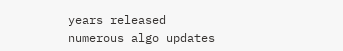years released numerous algo updates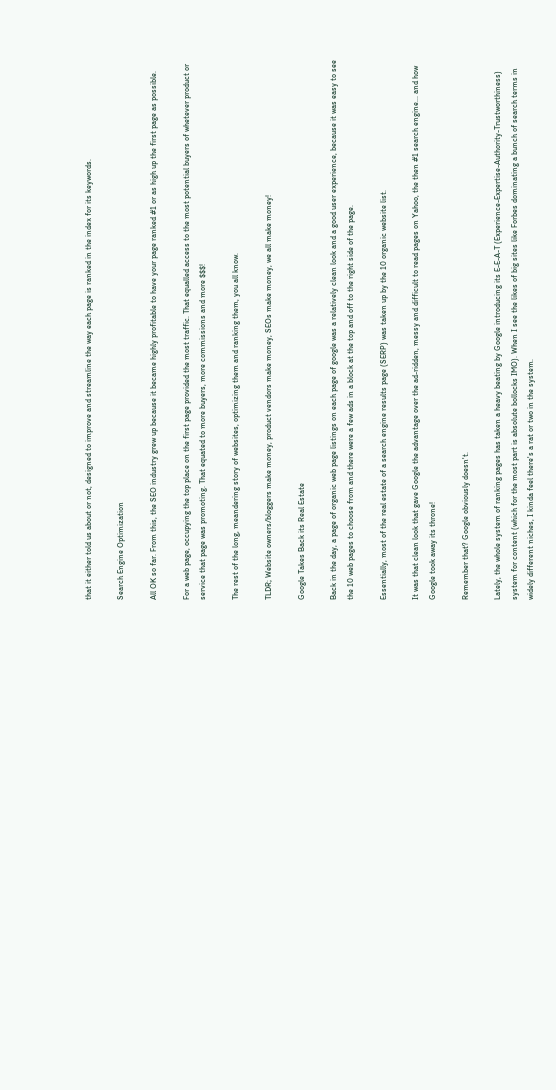that it either told us about or not, designed to improve and streamline the way each page is ranked in the index for its keywords.

Search Engine Optimization

All OK so far. From this, the SEO industry grew up because it became highly profitable to have your page ranked #1 or as high up the first page as possible.

For a web page, occupying the top place on the first page provided the most traffic. That equalled access to the most potential buyers of whetever product or service that page was promoting. That equated to more buyers, more commissions and more $$$!

The rest of the long, meandering story of websites, optimizing them and ranking them, you all know.

TLDR; Website owners/bloggers make money, product vendors make money, SEOs make money, we all make money!

Google Takes Back its Real Estate

Back in the day, a page of organic web page listings on each page of google was a relatively clean look and a good user experience, because it was easy to see the 10 web pages to choose from and there were a few ads in a block at the top and off to the right side of the page.

Essentially, most of the real estate of a search engine results page (SERP) was taken up by the 10 organic website list.

It was that clean look that gave Google the advantage over the ad-ridden, messy and difficult to read pages on Yahoo, the then #1 search engine... and how Google took away its throne!

Remember that? Google obviously doesn't.

Lately, the whole system of ranking pages has taken a heavy beating by Google introducing its E-E-A-T (Experience-Expertise-Authority-Trustworthiness) system for content (which for the most part is absolute bollocks IMO). When I see the likes of big sites like Forbes dominating a bunch of search terms in widely different niches, I kinda feel there's a rat or two in the system.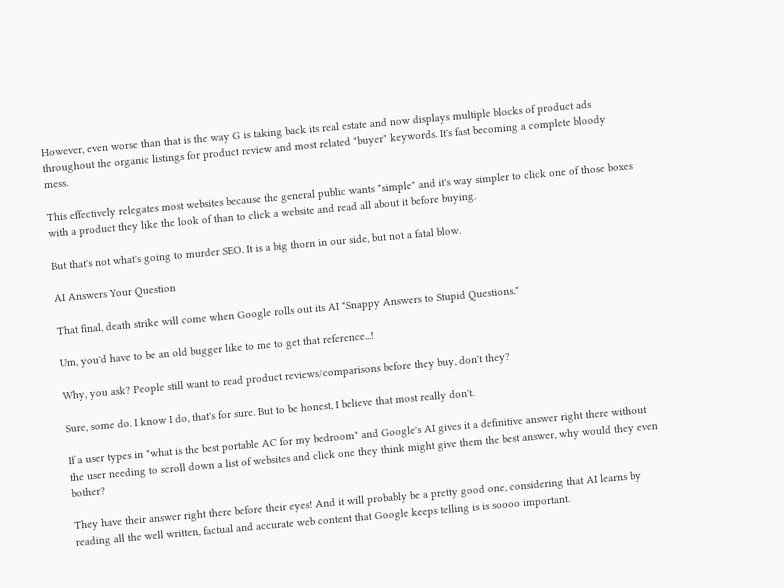However, even worse than that is the way G is taking back its real estate and now displays multiple blocks of product ads throughout the organic listings for product review and most related "buyer" keywords. It's fast becoming a complete bloody mess.

This effectively relegates most websites because the general public wants "simple" and it's way simpler to click one of those boxes with a product they like the look of than to click a website and read all about it before buying.

But that's not what's going to murder SEO. It is a big thorn in our side, but not a fatal blow.

AI Answers Your Question

That final, death strike will come when Google rolls out its AI "Snappy Answers to Stupid Questions."

Um, you'd have to be an old bugger like to me to get that reference...!

Why, you ask? People still want to read product reviews/comparisons before they buy, don't they?

Sure, some do. I know I do, that's for sure. But to be honest, I believe that most really don't.

If a user types in "what is the best portable AC for my bedroom" and Google's AI gives it a definitive answer right there without the user needing to scroll down a list of websites and click one they think might give them the best answer, why would they even bother?

They have their answer right there before their eyes! And it will probably be a pretty good one, considering that AI learns by reading all the well written, factual and accurate web content that Google keeps telling is is soooo important.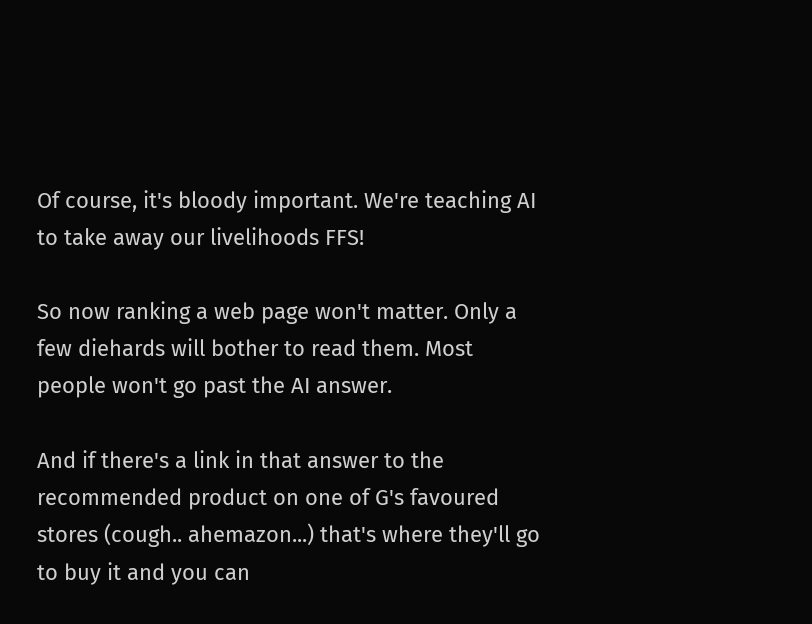Of course, it's bloody important. We're teaching AI to take away our livelihoods FFS!

So now ranking a web page won't matter. Only a few diehards will bother to read them. Most people won't go past the AI answer.

And if there's a link in that answer to the recommended product on one of G's favoured stores (cough.. ahemazon...) that's where they'll go to buy it and you can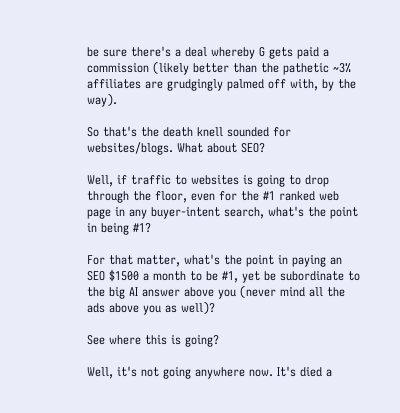be sure there's a deal whereby G gets paid a commission (likely better than the pathetic ~3% affiliates are grudgingly palmed off with, by the way).

So that's the death knell sounded for websites/blogs. What about SEO?

Well, if traffic to websites is going to drop through the floor, even for the #1 ranked web page in any buyer-intent search, what's the point in being #1?

For that matter, what's the point in paying an SEO $1500 a month to be #1, yet be subordinate to the big AI answer above you (never mind all the ads above you as well)?

See where this is going?

Well, it's not going anywhere now. It's died a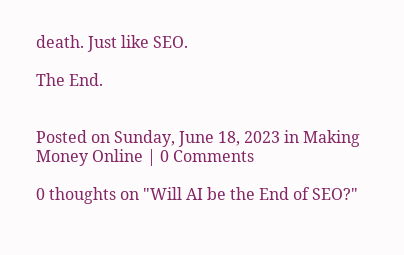death. Just like SEO.

The End.


Posted on Sunday, June 18, 2023 in Making Money Online | 0 Comments

0 thoughts on "Will AI be the End of SEO?"